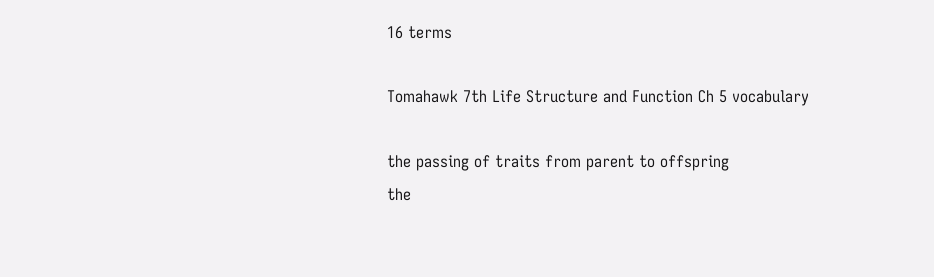16 terms

Tomahawk 7th Life Structure and Function Ch 5 vocabulary

the passing of traits from parent to offspring
the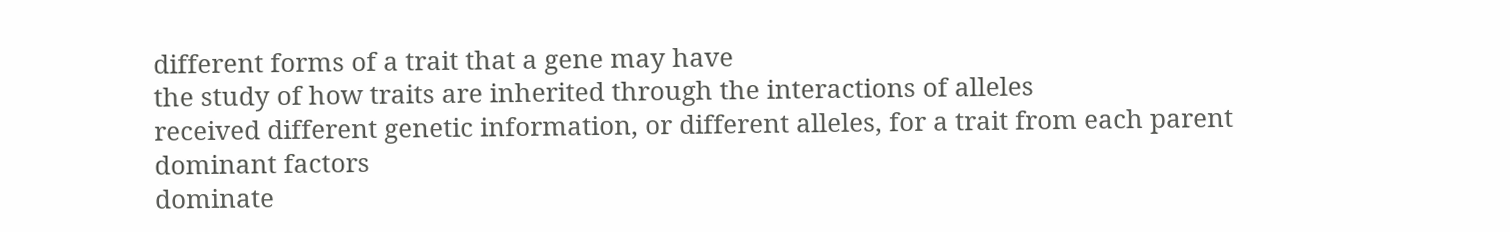different forms of a trait that a gene may have
the study of how traits are inherited through the interactions of alleles
received different genetic information, or different alleles, for a trait from each parent
dominant factors
dominate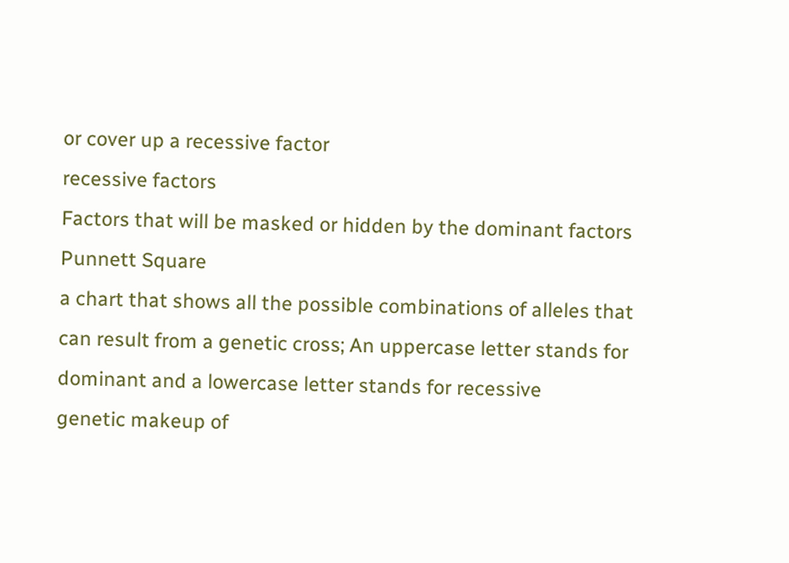or cover up a recessive factor
recessive factors
Factors that will be masked or hidden by the dominant factors
Punnett Square
a chart that shows all the possible combinations of alleles that can result from a genetic cross; An uppercase letter stands for dominant and a lowercase letter stands for recessive
genetic makeup of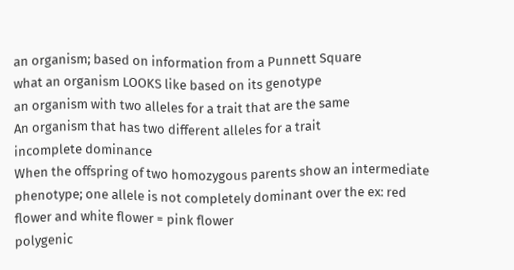an organism; based on information from a Punnett Square
what an organism LOOKS like based on its genotype
an organism with two alleles for a trait that are the same
An organism that has two different alleles for a trait
incomplete dominance
When the offspring of two homozygous parents show an intermediate phenotype; one allele is not completely dominant over the ex: red flower and white flower = pink flower
polygenic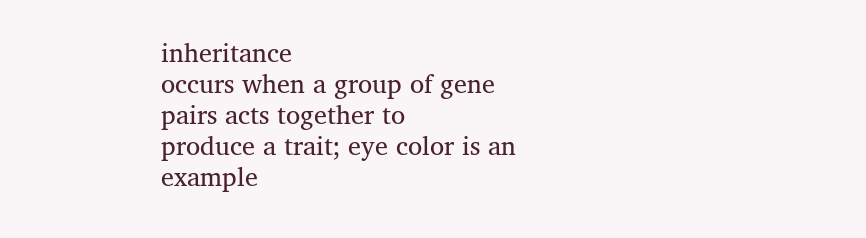inheritance
occurs when a group of gene pairs acts together to
produce a trait; eye color is an example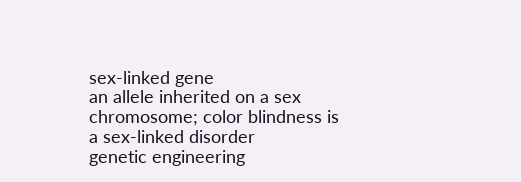sex-linked gene
an allele inherited on a sex chromosome; color blindness is a sex-linked disorder
genetic engineering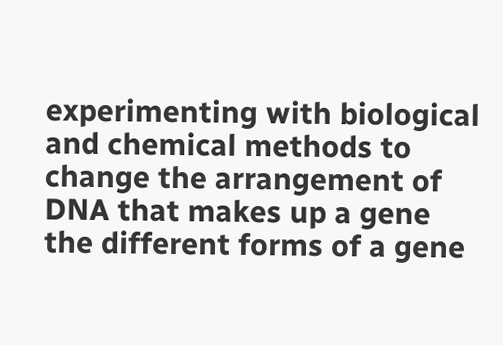experimenting with biological and chemical methods to change the arrangement of DNA that makes up a gene
the different forms of a gene